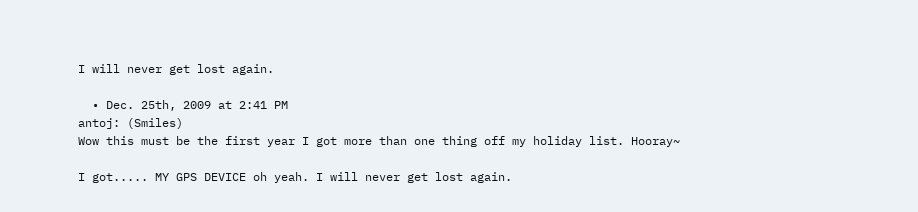I will never get lost again.

  • Dec. 25th, 2009 at 2:41 PM
antoj: (Smiles)
Wow this must be the first year I got more than one thing off my holiday list. Hooray~

I got..... MY GPS DEVICE oh yeah. I will never get lost again.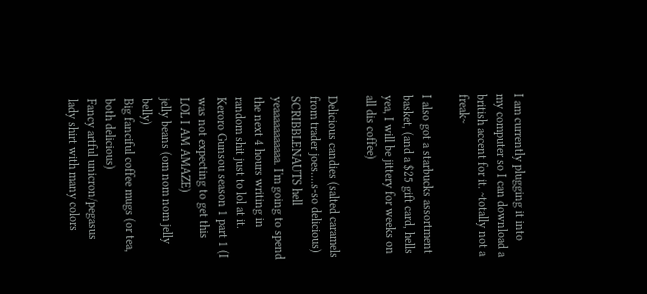I am currently plugging it into my computer so I can download a british accent for it. ~totally not a freak~

I also got a starbucks assortment basket, (and a $25 gift card, hells yea, I will be jittery for weeks on all dis coffee)

Delicious candies (salted caramels from trader joes....s-so delicious)
SCRIBBLENAUTS hell yeaaaaaaaaaaa. I'm going to spend the next 4 hours writing in random shit just to lol at it.
Keroro Gunsou season 1 part 1 (I was not expecting to get this LOL I AM AMAZE)
jelly beans (om nom nom jelly belly)
Big fanciful coffee mugs (or tea, both delicious)
Fancy artful unicron/pegasus lady shirt with many colors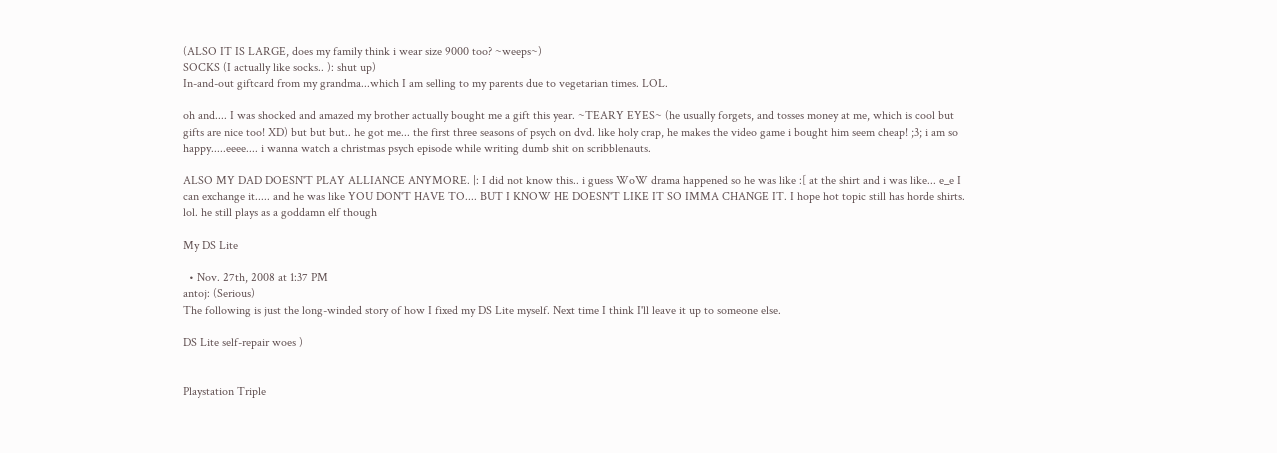(ALSO IT IS LARGE, does my family think i wear size 9000 too? ~weeps~)
SOCKS (I actually like socks.. ): shut up)
In-and-out giftcard from my grandma...which I am selling to my parents due to vegetarian times. LOL.

oh and.... I was shocked and amazed my brother actually bought me a gift this year. ~TEARY EYES~ (he usually forgets, and tosses money at me, which is cool but gifts are nice too! XD) but but but.. he got me... the first three seasons of psych on dvd. like holy crap, he makes the video game i bought him seem cheap! ;3; i am so happy.....eeee.... i wanna watch a christmas psych episode while writing dumb shit on scribblenauts.

ALSO MY DAD DOESN'T PLAY ALLIANCE ANYMORE. |: I did not know this.. i guess WoW drama happened so he was like :[ at the shirt and i was like... e_e I can exchange it..... and he was like YOU DON'T HAVE TO.... BUT I KNOW HE DOESN'T LIKE IT SO IMMA CHANGE IT. I hope hot topic still has horde shirts. lol. he still plays as a goddamn elf though

My DS Lite

  • Nov. 27th, 2008 at 1:37 PM
antoj: (Serious)
The following is just the long-winded story of how I fixed my DS Lite myself. Next time I think I'll leave it up to someone else.

DS Lite self-repair woes )


Playstation Triple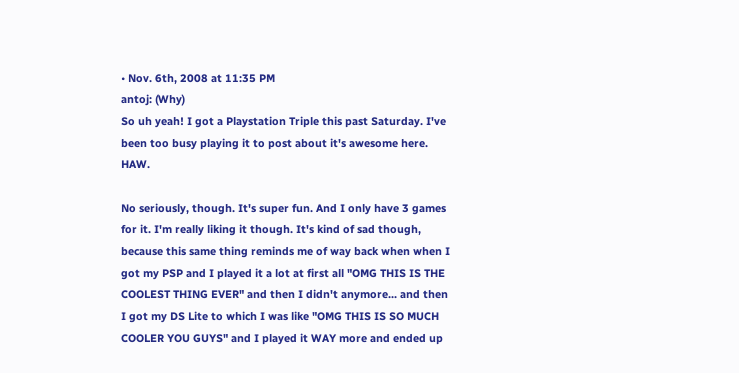• Nov. 6th, 2008 at 11:35 PM
antoj: (Why)
So uh yeah! I got a Playstation Triple this past Saturday. I've been too busy playing it to post about it's awesome here. HAW.

No seriously, though. It's super fun. And I only have 3 games for it. I'm really liking it though. It's kind of sad though, because this same thing reminds me of way back when when I got my PSP and I played it a lot at first all "OMG THIS IS THE COOLEST THING EVER" and then I didn't anymore... and then I got my DS Lite to which I was like "OMG THIS IS SO MUCH COOLER YOU GUYS" and I played it WAY more and ended up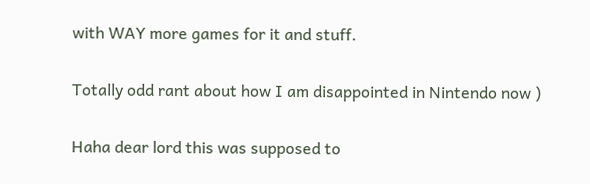with WAY more games for it and stuff.

Totally odd rant about how I am disappointed in Nintendo now )

Haha dear lord this was supposed to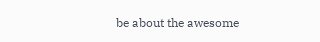be about the awesome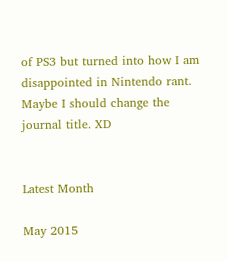of PS3 but turned into how I am disappointed in Nintendo rant. Maybe I should change the journal title. XD


Latest Month

May 2015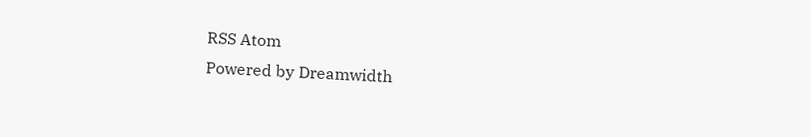RSS Atom
Powered by Dreamwidth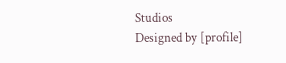Studios
Designed by [profile]